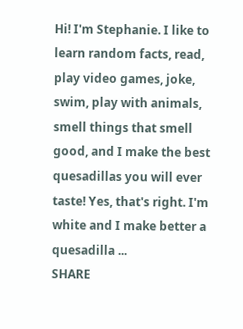Hi! I'm Stephanie. I like to learn random facts, read, play video games, joke, swim, play with animals, smell things that smell good, and I make the best quesadillas you will ever taste! Yes, that's right. I'm white and I make better a quesadilla ...
SHARE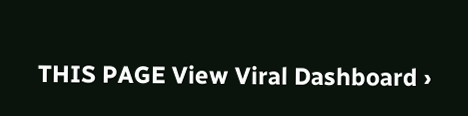THIS PAGE View Viral Dashboard ›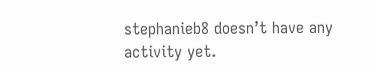stephanieb8 doesn’t have any activity yet.